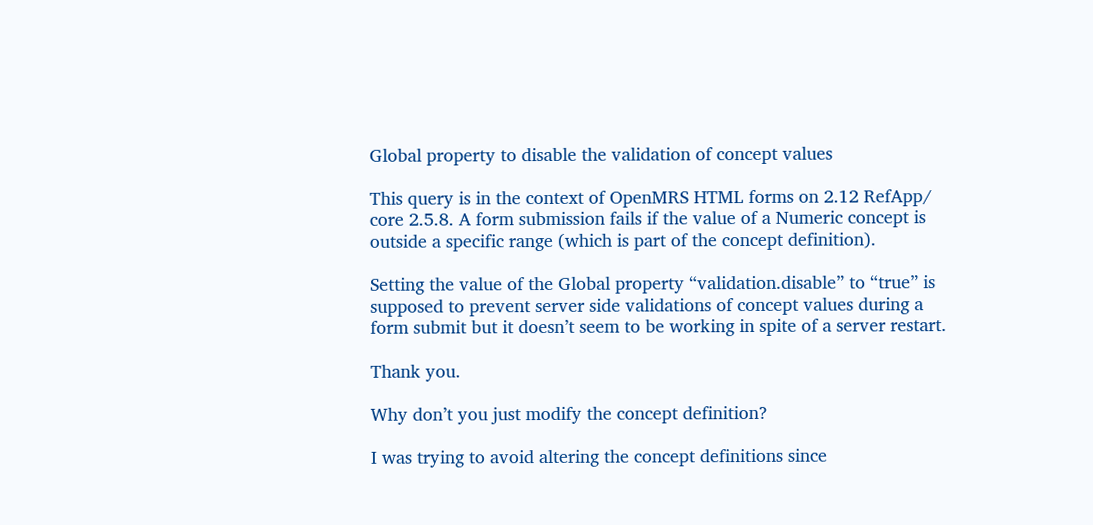Global property to disable the validation of concept values

This query is in the context of OpenMRS HTML forms on 2.12 RefApp/ core 2.5.8. A form submission fails if the value of a Numeric concept is outside a specific range (which is part of the concept definition).

Setting the value of the Global property “validation.disable” to “true” is supposed to prevent server side validations of concept values during a form submit but it doesn’t seem to be working in spite of a server restart.

Thank you.

Why don’t you just modify the concept definition?

I was trying to avoid altering the concept definitions since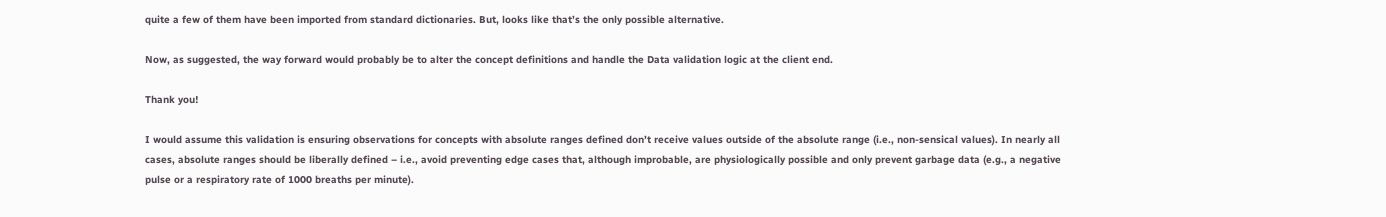quite a few of them have been imported from standard dictionaries. But, looks like that’s the only possible alternative.

Now, as suggested, the way forward would probably be to alter the concept definitions and handle the Data validation logic at the client end.

Thank you!

I would assume this validation is ensuring observations for concepts with absolute ranges defined don’t receive values outside of the absolute range (i.e., non-sensical values). In nearly all cases, absolute ranges should be liberally defined – i.e., avoid preventing edge cases that, although improbable, are physiologically possible and only prevent garbage data (e.g., a negative pulse or a respiratory rate of 1000 breaths per minute).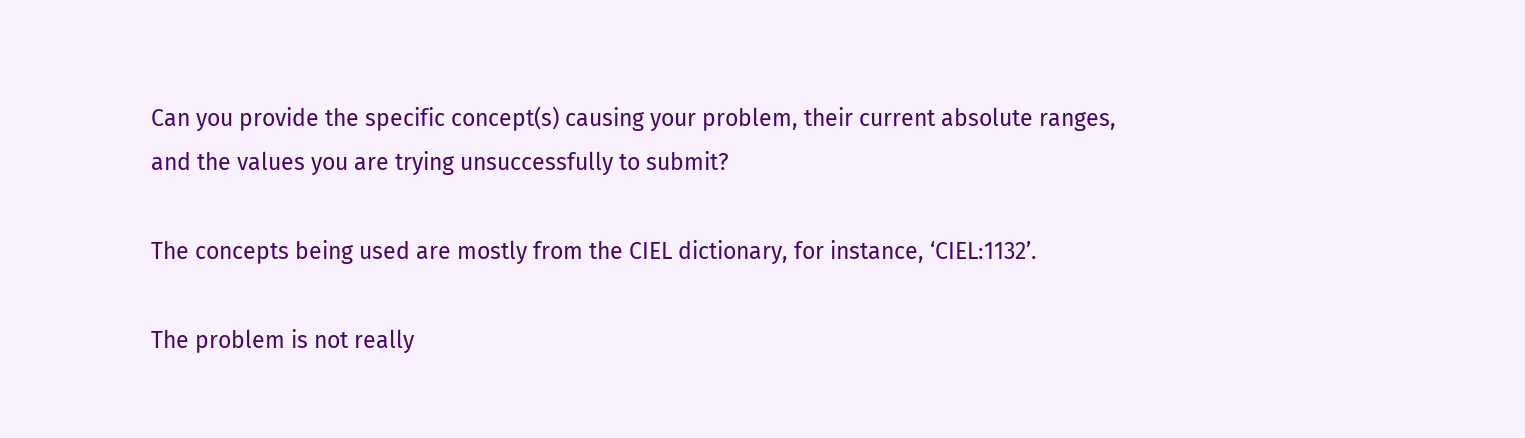Can you provide the specific concept(s) causing your problem, their current absolute ranges, and the values you are trying unsuccessfully to submit?

The concepts being used are mostly from the CIEL dictionary, for instance, ‘CIEL:1132’.

The problem is not really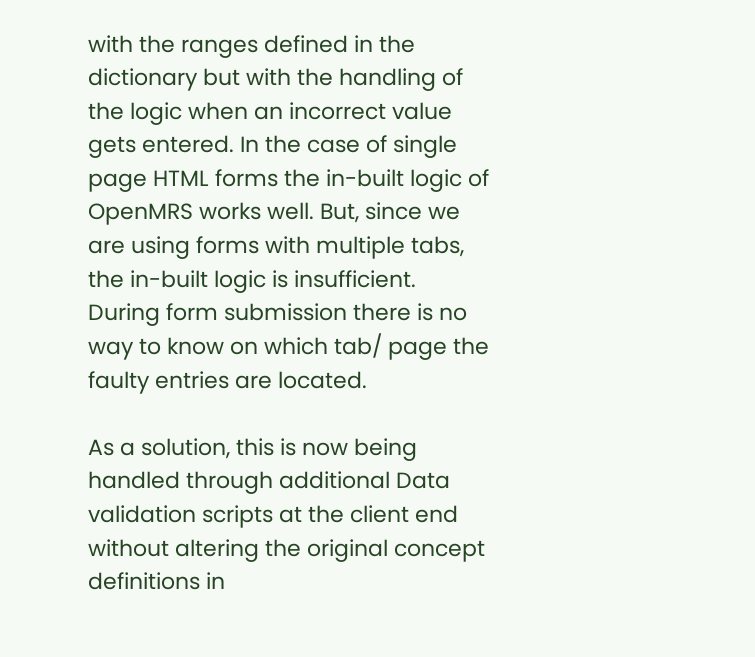with the ranges defined in the dictionary but with the handling of the logic when an incorrect value gets entered. In the case of single page HTML forms the in-built logic of OpenMRS works well. But, since we are using forms with multiple tabs, the in-built logic is insufficient. During form submission there is no way to know on which tab/ page the faulty entries are located.

As a solution, this is now being handled through additional Data validation scripts at the client end without altering the original concept definitions in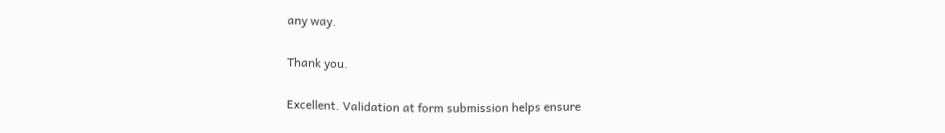any way.

Thank you.

Excellent. Validation at form submission helps ensure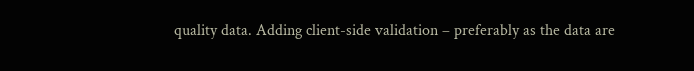quality data. Adding client-side validation – preferably as the data are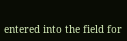entered into the field for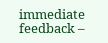immediate feedback –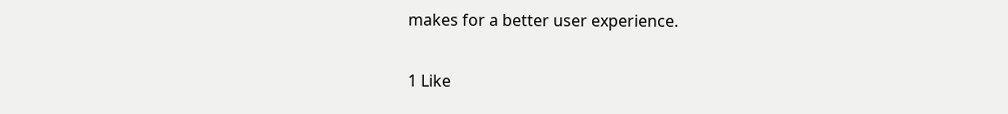makes for a better user experience.

1 Like